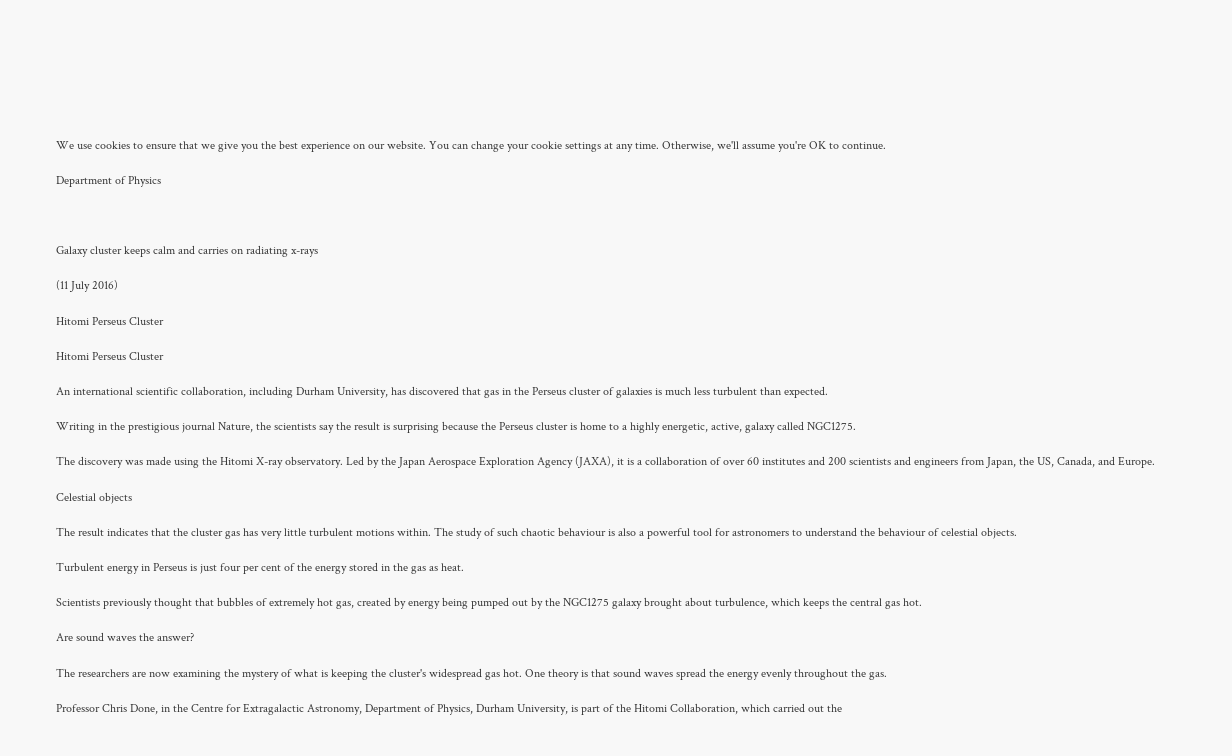We use cookies to ensure that we give you the best experience on our website. You can change your cookie settings at any time. Otherwise, we'll assume you're OK to continue.

Department of Physics



Galaxy cluster keeps calm and carries on radiating x-rays

(11 July 2016)

Hitomi Perseus Cluster

Hitomi Perseus Cluster

An international scientific collaboration, including Durham University, has discovered that gas in the Perseus cluster of galaxies is much less turbulent than expected.

Writing in the prestigious journal Nature, the scientists say the result is surprising because the Perseus cluster is home to a highly energetic, active, galaxy called NGC1275.

The discovery was made using the Hitomi X-ray observatory. Led by the Japan Aerospace Exploration Agency (JAXA), it is a collaboration of over 60 institutes and 200 scientists and engineers from Japan, the US, Canada, and Europe.

Celestial objects

The result indicates that the cluster gas has very little turbulent motions within. The study of such chaotic behaviour is also a powerful tool for astronomers to understand the behaviour of celestial objects.

Turbulent energy in Perseus is just four per cent of the energy stored in the gas as heat.

Scientists previously thought that bubbles of extremely hot gas, created by energy being pumped out by the NGC1275 galaxy brought about turbulence, which keeps the central gas hot.

Are sound waves the answer?

The researchers are now examining the mystery of what is keeping the cluster's widespread gas hot. One theory is that sound waves spread the energy evenly throughout the gas.

Professor Chris Done, in the Centre for Extragalactic Astronomy, Department of Physics, Durham University, is part of the Hitomi Collaboration, which carried out the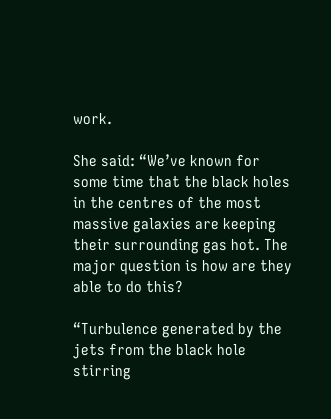work.

She said: “We’ve known for some time that the black holes in the centres of the most massive galaxies are keeping their surrounding gas hot. The major question is how are they able to do this?

“Turbulence generated by the jets from the black hole stirring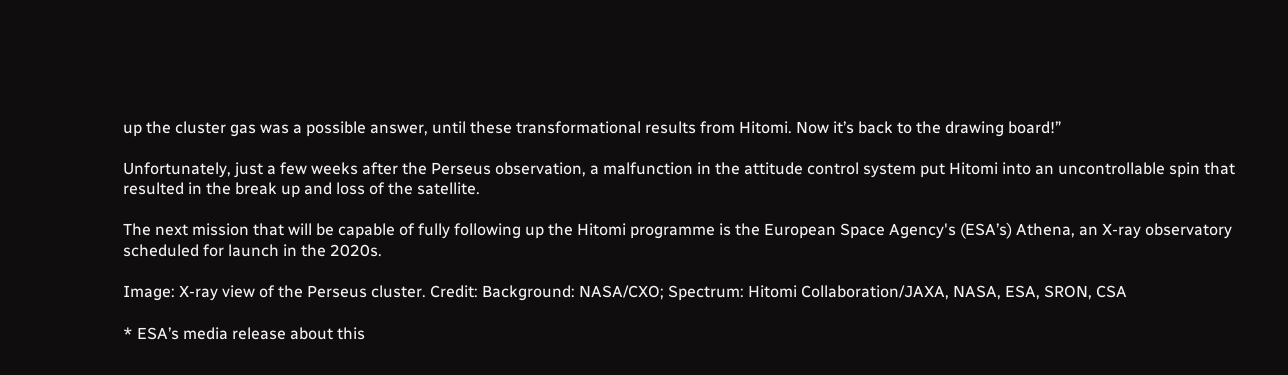up the cluster gas was a possible answer, until these transformational results from Hitomi. Now it’s back to the drawing board!”

Unfortunately, just a few weeks after the Perseus observation, a malfunction in the attitude control system put Hitomi into an uncontrollable spin that resulted in the break up and loss of the satellite.

The next mission that will be capable of fully following up the Hitomi programme is the European Space Agency's (ESA’s) Athena, an X-ray observatory scheduled for launch in the 2020s.

Image: X-ray view of the Perseus cluster. Credit: Background: NASA/CXO; Spectrum: Hitomi Collaboration/JAXA, NASA, ESA, SRON, CSA

* ESA’s media release about this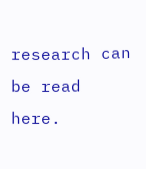research can be read here.